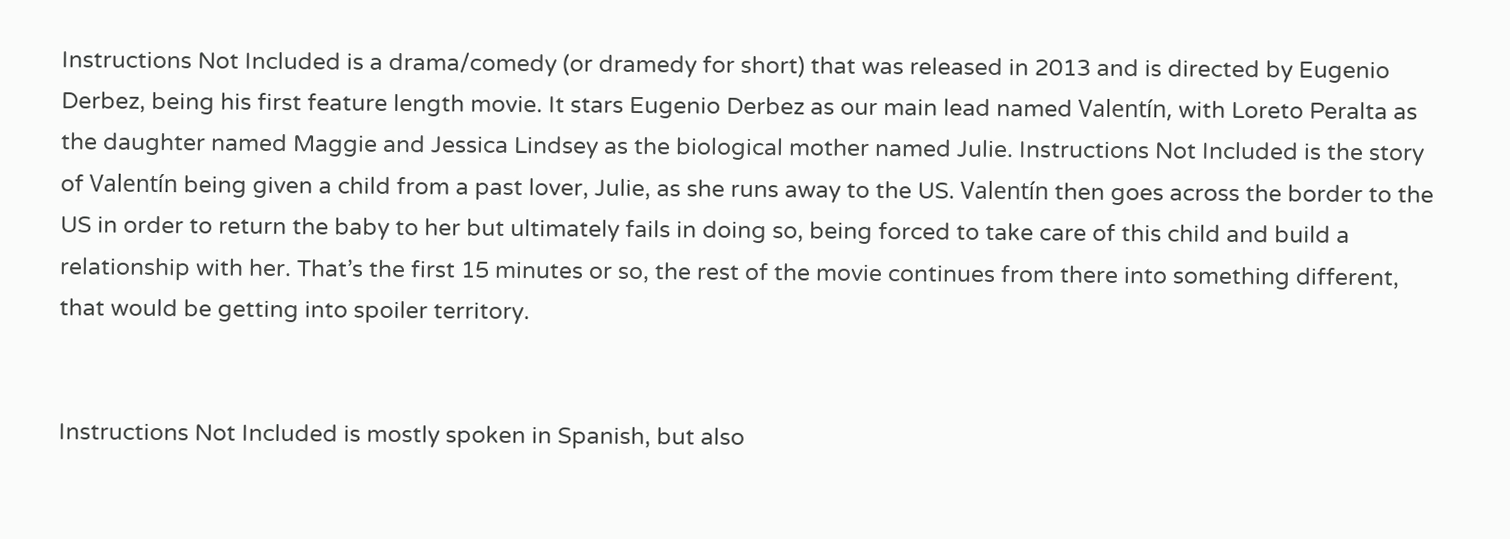Instructions Not Included is a drama/comedy (or dramedy for short) that was released in 2013 and is directed by Eugenio Derbez, being his first feature length movie. It stars Eugenio Derbez as our main lead named Valentín, with Loreto Peralta as the daughter named Maggie and Jessica Lindsey as the biological mother named Julie. Instructions Not Included is the story of Valentín being given a child from a past lover, Julie, as she runs away to the US. Valentín then goes across the border to the US in order to return the baby to her but ultimately fails in doing so, being forced to take care of this child and build a relationship with her. That’s the first 15 minutes or so, the rest of the movie continues from there into something different, that would be getting into spoiler territory.


Instructions Not Included is mostly spoken in Spanish, but also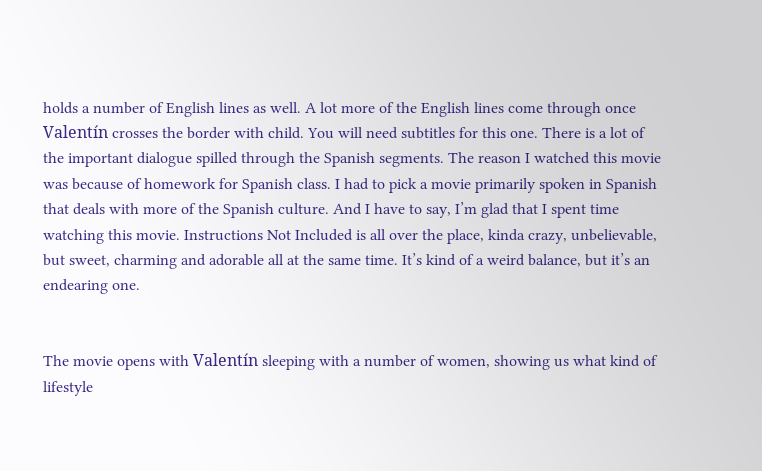holds a number of English lines as well. A lot more of the English lines come through once Valentín crosses the border with child. You will need subtitles for this one. There is a lot of the important dialogue spilled through the Spanish segments. The reason I watched this movie was because of homework for Spanish class. I had to pick a movie primarily spoken in Spanish that deals with more of the Spanish culture. And I have to say, I’m glad that I spent time watching this movie. Instructions Not Included is all over the place, kinda crazy, unbelievable, but sweet, charming and adorable all at the same time. It’s kind of a weird balance, but it’s an endearing one.


The movie opens with Valentín sleeping with a number of women, showing us what kind of lifestyle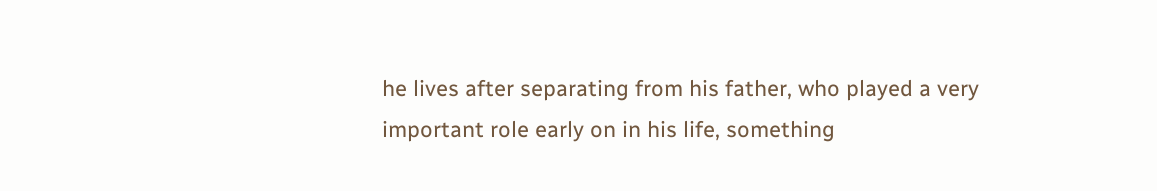he lives after separating from his father, who played a very important role early on in his life, something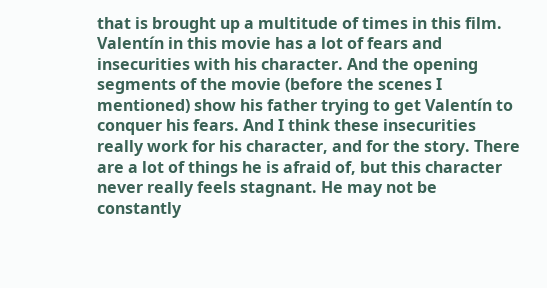that is brought up a multitude of times in this film. Valentín in this movie has a lot of fears and insecurities with his character. And the opening segments of the movie (before the scenes I mentioned) show his father trying to get Valentín to conquer his fears. And I think these insecurities really work for his character, and for the story. There are a lot of things he is afraid of, but this character never really feels stagnant. He may not be constantly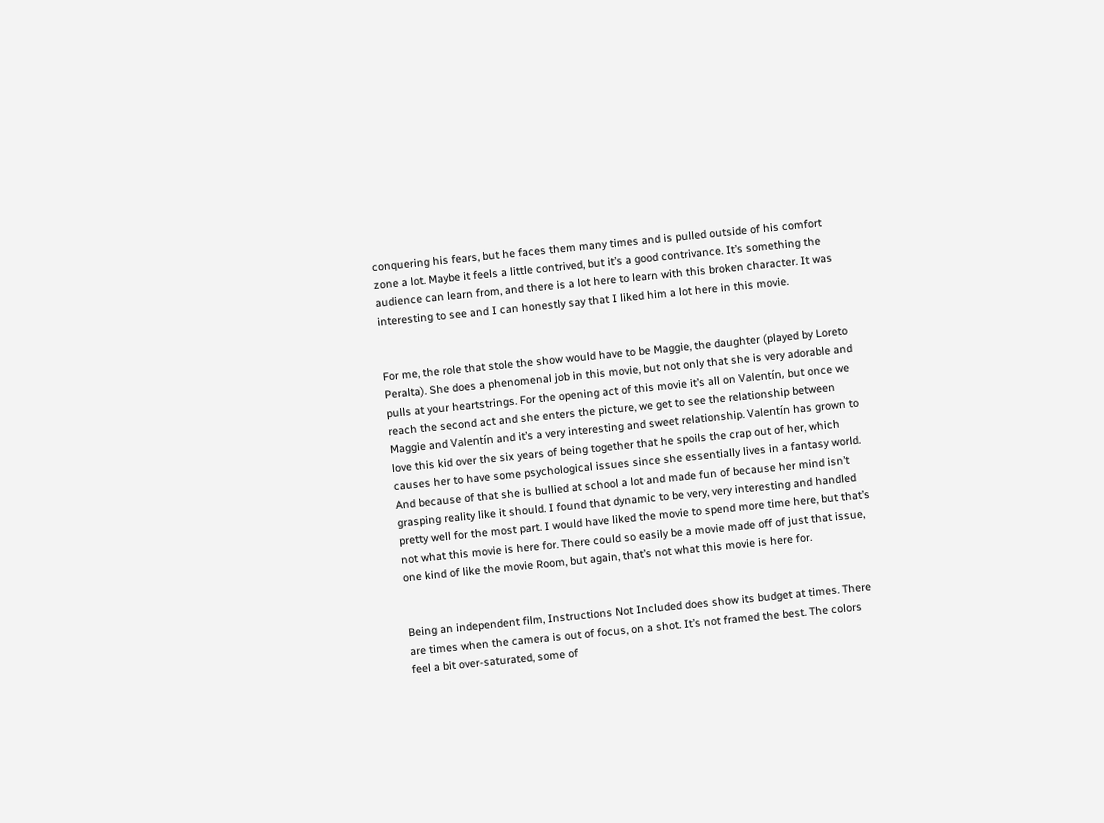conquering his fears, but he faces them many times and is pulled outside of his comfort zone a lot. Maybe it feels a little contrived, but it’s a good contrivance. It’s something the audience can learn from, and there is a lot here to learn with this broken character. It was interesting to see and I can honestly say that I liked him a lot here in this movie.


For me, the role that stole the show would have to be Maggie, the daughter (played by Loreto Peralta). She does a phenomenal job in this movie, but not only that she is very adorable and pulls at your heartstrings. For the opening act of this movie it’s all on Valentín, but once we reach the second act and she enters the picture, we get to see the relationship between Maggie and Valentín and it’s a very interesting and sweet relationship. Valentín has grown to love this kid over the six years of being together that he spoils the crap out of her, which causes her to have some psychological issues since she essentially lives in a fantasy world. And because of that she is bullied at school a lot and made fun of because her mind isn’t grasping reality like it should. I found that dynamic to be very, very interesting and handled pretty well for the most part. I would have liked the movie to spend more time here, but that’s not what this movie is here for. There could so easily be a movie made off of just that issue, one kind of like the movie Room, but again, that’s not what this movie is here for.


Being an independent film, Instructions Not Included does show its budget at times. There are times when the camera is out of focus, on a shot. It’s not framed the best. The colors feel a bit over-saturated, some of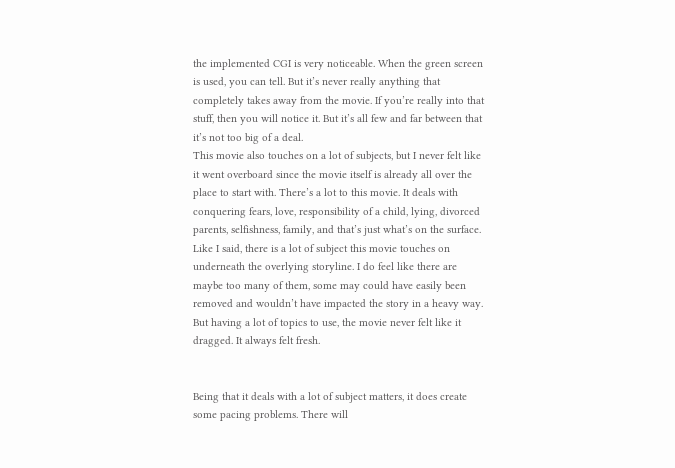the implemented CGI is very noticeable. When the green screen is used, you can tell. But it’s never really anything that completely takes away from the movie. If you’re really into that stuff, then you will notice it. But it’s all few and far between that it’s not too big of a deal.
This movie also touches on a lot of subjects, but I never felt like it went overboard since the movie itself is already all over the place to start with. There’s a lot to this movie. It deals with conquering fears, love, responsibility of a child, lying, divorced parents, selfishness, family, and that’s just what’s on the surface. Like I said, there is a lot of subject this movie touches on underneath the overlying storyline. I do feel like there are maybe too many of them, some may could have easily been removed and wouldn’t have impacted the story in a heavy way. But having a lot of topics to use, the movie never felt like it dragged. It always felt fresh.


Being that it deals with a lot of subject matters, it does create some pacing problems. There will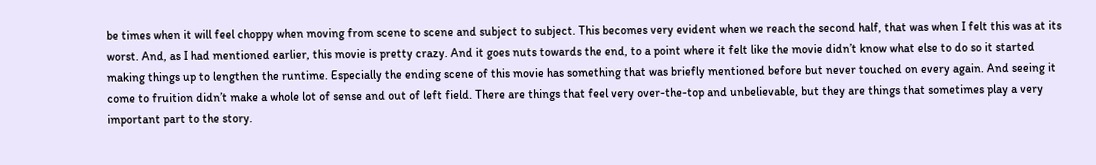be times when it will feel choppy when moving from scene to scene and subject to subject. This becomes very evident when we reach the second half, that was when I felt this was at its worst. And, as I had mentioned earlier, this movie is pretty crazy. And it goes nuts towards the end, to a point where it felt like the movie didn’t know what else to do so it started making things up to lengthen the runtime. Especially the ending scene of this movie has something that was briefly mentioned before but never touched on every again. And seeing it come to fruition didn’t make a whole lot of sense and out of left field. There are things that feel very over-the-top and unbelievable, but they are things that sometimes play a very important part to the story.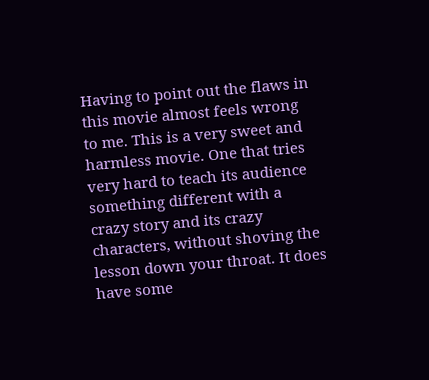Having to point out the flaws in this movie almost feels wrong to me. This is a very sweet and harmless movie. One that tries very hard to teach its audience something different with a crazy story and its crazy characters, without shoving the lesson down your throat. It does have some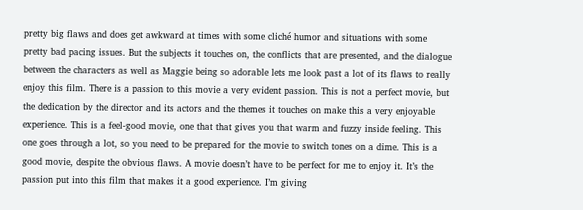pretty big flaws and does get awkward at times with some cliché humor and situations with some pretty bad pacing issues. But the subjects it touches on, the conflicts that are presented, and the dialogue between the characters as well as Maggie being so adorable lets me look past a lot of its flaws to really enjoy this film. There is a passion to this movie a very evident passion. This is not a perfect movie, but the dedication by the director and its actors and the themes it touches on make this a very enjoyable experience. This is a feel-good movie, one that that gives you that warm and fuzzy inside feeling. This one goes through a lot, so you need to be prepared for the movie to switch tones on a dime. This is a good movie, despite the obvious flaws. A movie doesn’t have to be perfect for me to enjoy it. It’s the passion put into this film that makes it a good experience. I’m giving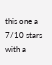this one a 7/10 stars with a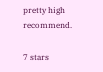pretty high recommend.

7 stars